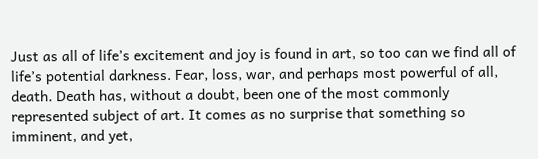Just as all of life’s excitement and joy is found in art, so too can we find all of life’s potential darkness. Fear, loss, war, and perhaps most powerful of all, death. Death has, without a doubt, been one of the most commonly represented subject of art. It comes as no surprise that something so imminent, and yet,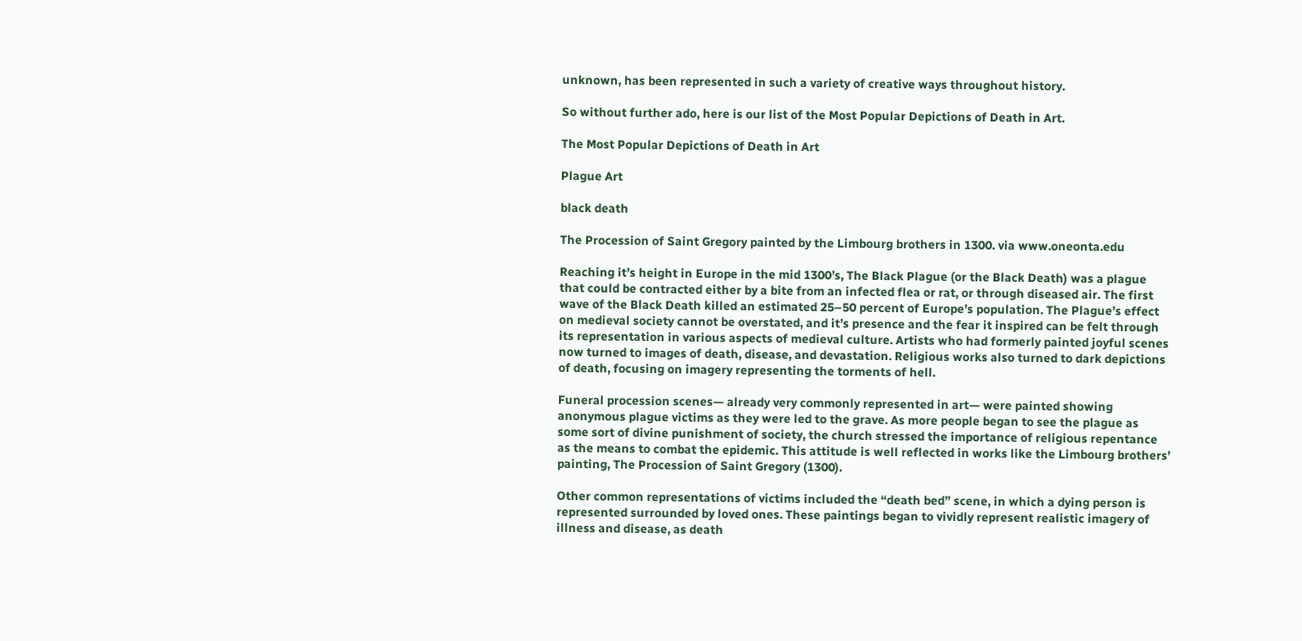unknown, has been represented in such a variety of creative ways throughout history.

So without further ado, here is our list of the Most Popular Depictions of Death in Art.

The Most Popular Depictions of Death in Art

Plague Art

black death

The Procession of Saint Gregory painted by the Limbourg brothers in 1300. via www.oneonta.edu

Reaching it’s height in Europe in the mid 1300’s, The Black Plague (or the Black Death) was a plague that could be contracted either by a bite from an infected flea or rat, or through diseased air. The first wave of the Black Death killed an estimated 25–50 percent of Europe’s population. The Plague’s effect on medieval society cannot be overstated, and it’s presence and the fear it inspired can be felt through its representation in various aspects of medieval culture. Artists who had formerly painted joyful scenes now turned to images of death, disease, and devastation. Religious works also turned to dark depictions of death, focusing on imagery representing the torments of hell.

Funeral procession scenes— already very commonly represented in art— were painted showing anonymous plague victims as they were led to the grave. As more people began to see the plague as some sort of divine punishment of society, the church stressed the importance of religious repentance as the means to combat the epidemic. This attitude is well reflected in works like the Limbourg brothers’ painting, The Procession of Saint Gregory (1300).

Other common representations of victims included the “death bed” scene, in which a dying person is represented surrounded by loved ones. These paintings began to vividly represent realistic imagery of illness and disease, as death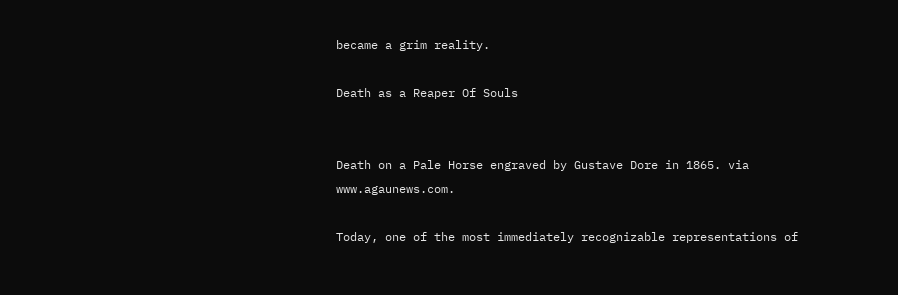became a grim reality.

Death as a Reaper Of Souls


Death on a Pale Horse engraved by Gustave Dore in 1865. via www.agaunews.com.

Today, one of the most immediately recognizable representations of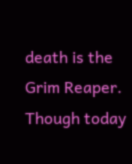death is the Grim Reaper. Though today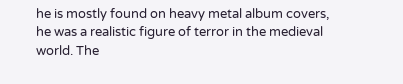he is mostly found on heavy metal album covers, he was a realistic figure of terror in the medieval world. The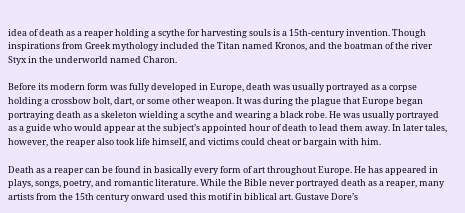idea of death as a reaper holding a scythe for harvesting souls is a 15th-century invention. Though inspirations from Greek mythology included the Titan named Kronos, and the boatman of the river Styx in the underworld named Charon.

Before its modern form was fully developed in Europe, death was usually portrayed as a corpse holding a crossbow bolt, dart, or some other weapon. It was during the plague that Europe began portraying death as a skeleton wielding a scythe and wearing a black robe. He was usually portrayed as a guide who would appear at the subject’s appointed hour of death to lead them away. In later tales, however, the reaper also took life himself, and victims could cheat or bargain with him.

Death as a reaper can be found in basically every form of art throughout Europe. He has appeared in plays, songs, poetry, and romantic literature. While the Bible never portrayed death as a reaper, many artists from the 15th century onward used this motif in biblical art. Gustave Dore’s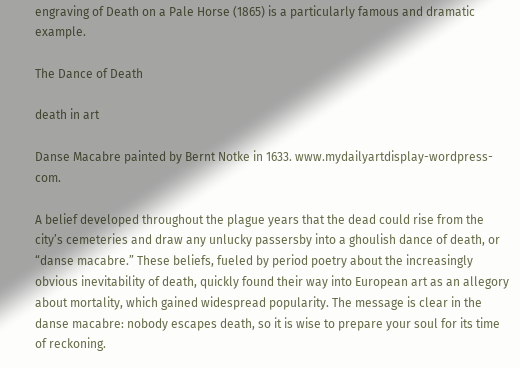engraving of Death on a Pale Horse (1865) is a particularly famous and dramatic example.

The Dance of Death

death in art

Danse Macabre painted by Bernt Notke in 1633. www.mydailyartdisplay-wordpress-com.

A belief developed throughout the plague years that the dead could rise from the city’s cemeteries and draw any unlucky passersby into a ghoulish dance of death, or “danse macabre.” These beliefs, fueled by period poetry about the increasingly obvious inevitability of death, quickly found their way into European art as an allegory about mortality, which gained widespread popularity. The message is clear in the danse macabre: nobody escapes death, so it is wise to prepare your soul for its time of reckoning.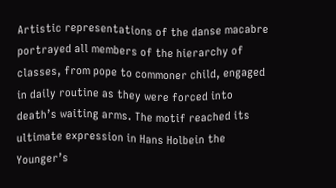Artistic representations of the danse macabre portrayed all members of the hierarchy of classes, from pope to commoner child, engaged in daily routine as they were forced into death’s waiting arms. The motif reached its ultimate expression in Hans Holbein the Younger’s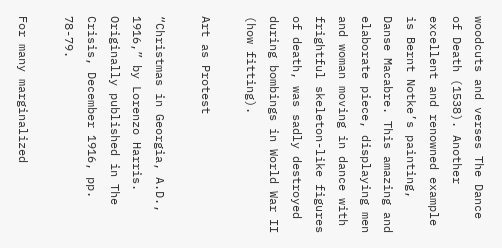woodcuts and verses The Dance of Death (1538). Another excellent and renowned example is Bernt Notke’s painting, Danse Macabre. This amazing and elaborate piece, displaying men and woman moving in dance with frightful skeleton-like figures of death, was sadly destroyed during bombings in World War II (how fitting).

Art as Protest

“Christmas in Georgia, A.D., 1916,” by Lorenzo Harris. Originally published in The Crisis, December 1916, pp. 78-79.

For many marginalized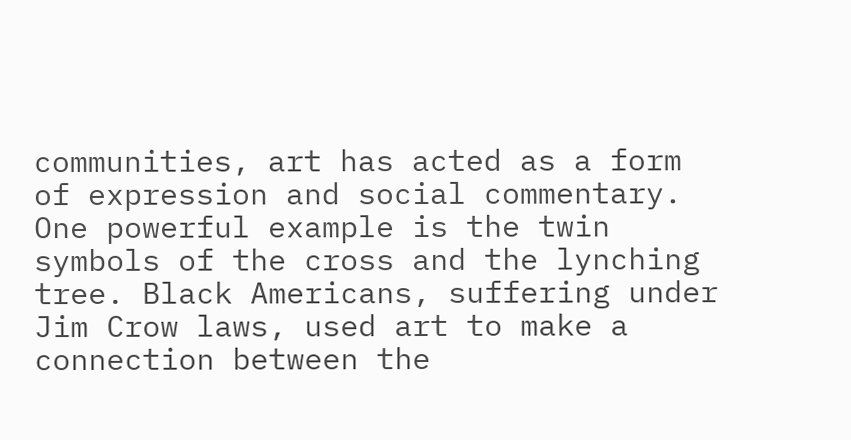communities, art has acted as a form of expression and social commentary. One powerful example is the twin symbols of the cross and the lynching tree. Black Americans, suffering under Jim Crow laws, used art to make a connection between the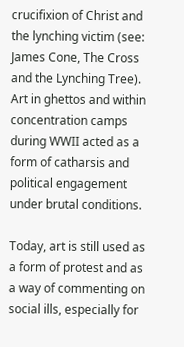crucifixion of Christ and the lynching victim (see: James Cone, The Cross and the Lynching Tree). Art in ghettos and within concentration camps during WWII acted as a form of catharsis and political engagement under brutal conditions.

Today, art is still used as a form of protest and as a way of commenting on social ills, especially for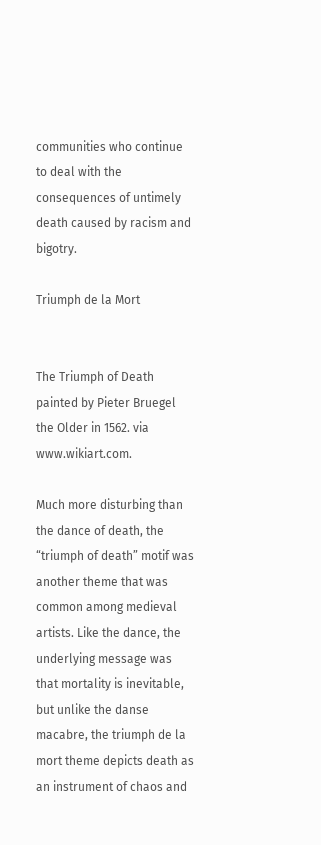communities who continue to deal with the consequences of untimely death caused by racism and bigotry.

Triumph de la Mort


The Triumph of Death painted by Pieter Bruegel the Older in 1562. via www.wikiart.com.

Much more disturbing than the dance of death, the “triumph of death” motif was another theme that was common among medieval artists. Like the dance, the underlying message was that mortality is inevitable, but unlike the danse macabre, the triumph de la mort theme depicts death as an instrument of chaos and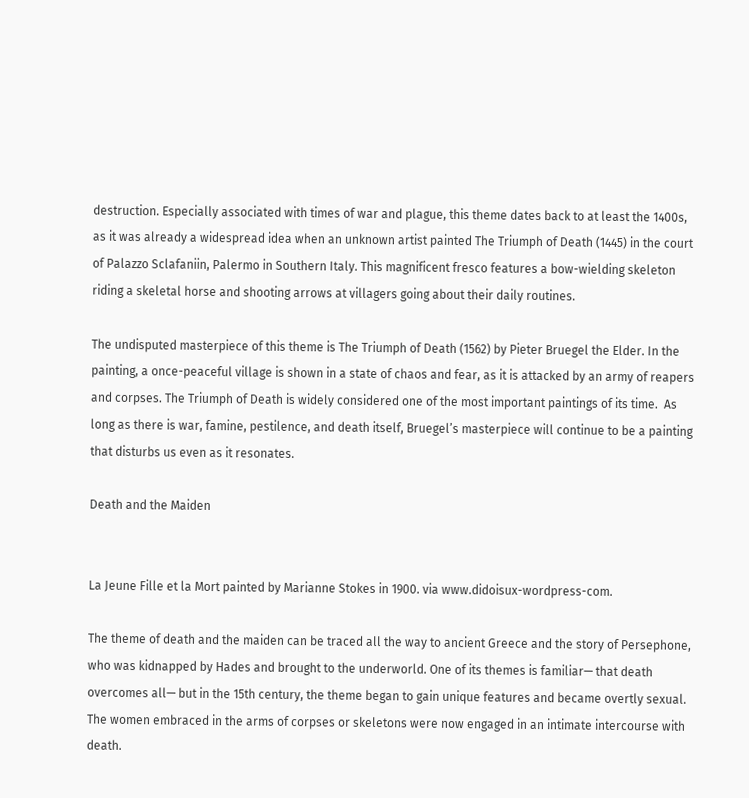destruction. Especially associated with times of war and plague, this theme dates back to at least the 1400s, as it was already a widespread idea when an unknown artist painted The Triumph of Death (1445) in the court of Palazzo Sclafaniin, Palermo in Southern Italy. This magnificent fresco features a bow-wielding skeleton riding a skeletal horse and shooting arrows at villagers going about their daily routines.

The undisputed masterpiece of this theme is The Triumph of Death (1562) by Pieter Bruegel the Elder. In the painting, a once-peaceful village is shown in a state of chaos and fear, as it is attacked by an army of reapers and corpses. The Triumph of Death is widely considered one of the most important paintings of its time.  As long as there is war, famine, pestilence, and death itself, Bruegel’s masterpiece will continue to be a painting that disturbs us even as it resonates.

Death and the Maiden


La Jeune Fille et la Mort painted by Marianne Stokes in 1900. via www.didoisux-wordpress-com.

The theme of death and the maiden can be traced all the way to ancient Greece and the story of Persephone, who was kidnapped by Hades and brought to the underworld. One of its themes is familiar— that death overcomes all— but in the 15th century, the theme began to gain unique features and became overtly sexual. The women embraced in the arms of corpses or skeletons were now engaged in an intimate intercourse with death.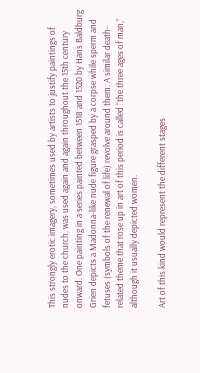This strongly erotic imagery, sometimes used by artists to justify paintings of nudes to the church, was used again and again throughout the 15th century onward. One painting in a series painted between 1518 and 1520 by Hans Baldburg Grien depicts a Madonna-like nude figure grasped by a corpse while sperm and fetuses (symbols of the renewal of life) revolve around them. A similar death-related theme that rose up in art of this period is called “the three ages of man,” although it usually depicted women.

Art of this kind would represent the different stages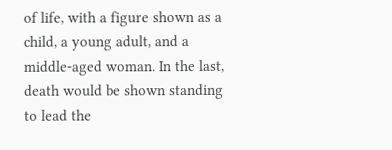of life, with a figure shown as a child, a young adult, and a middle-aged woman. In the last, death would be shown standing to lead the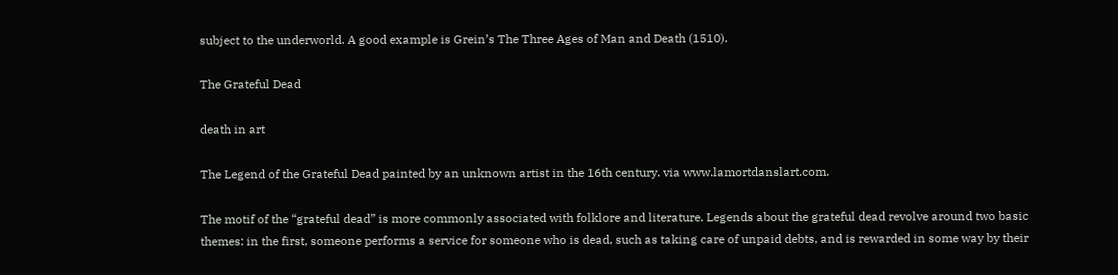subject to the underworld. A good example is Grein’s The Three Ages of Man and Death (1510).

The Grateful Dead

death in art

The Legend of the Grateful Dead painted by an unknown artist in the 16th century. via www.lamortdanslart.com.

The motif of the “grateful dead” is more commonly associated with folklore and literature. Legends about the grateful dead revolve around two basic themes: in the first, someone performs a service for someone who is dead, such as taking care of unpaid debts, and is rewarded in some way by their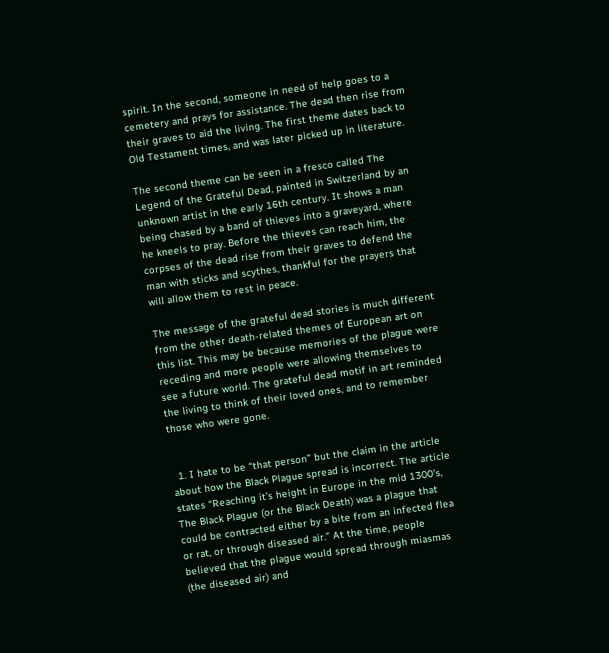spirit. In the second, someone in need of help goes to a cemetery and prays for assistance. The dead then rise from their graves to aid the living. The first theme dates back to Old Testament times, and was later picked up in literature.

The second theme can be seen in a fresco called The Legend of the Grateful Dead, painted in Switzerland by an unknown artist in the early 16th century. It shows a man being chased by a band of thieves into a graveyard, where he kneels to pray. Before the thieves can reach him, the corpses of the dead rise from their graves to defend the man with sticks and scythes, thankful for the prayers that will allow them to rest in peace.

The message of the grateful dead stories is much different from the other death-related themes of European art on this list. This may be because memories of the plague were receding and more people were allowing themselves to see a future world. The grateful dead motif in art reminded the living to think of their loved ones, and to remember those who were gone.


  1. I hate to be “that person” but the claim in the article about how the Black Plague spread is incorrect. The article states “Reaching it’s height in Europe in the mid 1300’s, The Black Plague (or the Black Death) was a plague that could be contracted either by a bite from an infected flea or rat, or through diseased air.” At the time, people believed that the plague would spread through miasmas (the diseased air) and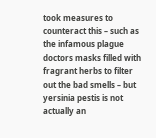took measures to counteract this – such as the infamous plague doctors masks filled with fragrant herbs to filter out the bad smells – but yersinia pestis is not actually an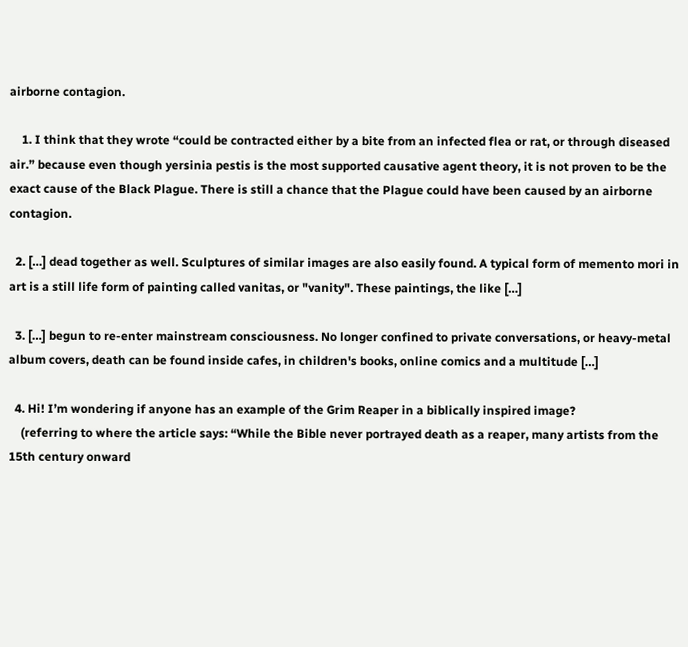airborne contagion.

    1. I think that they wrote “could be contracted either by a bite from an infected flea or rat, or through diseased air.” because even though yersinia pestis is the most supported causative agent theory, it is not proven to be the exact cause of the Black Plague. There is still a chance that the Plague could have been caused by an airborne contagion.

  2. […] dead together as well. Sculptures of similar images are also easily found. A typical form of memento mori in art is a still life form of painting called vanitas, or "vanity". These paintings, the like […]

  3. […] begun to re-enter mainstream consciousness. No longer confined to private conversations, or heavy-metal album covers, death can be found inside cafes, in children's books, online comics and a multitude […]

  4. Hi! I’m wondering if anyone has an example of the Grim Reaper in a biblically inspired image?
    (referring to where the article says: “While the Bible never portrayed death as a reaper, many artists from the 15th century onward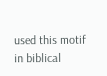used this motif in biblical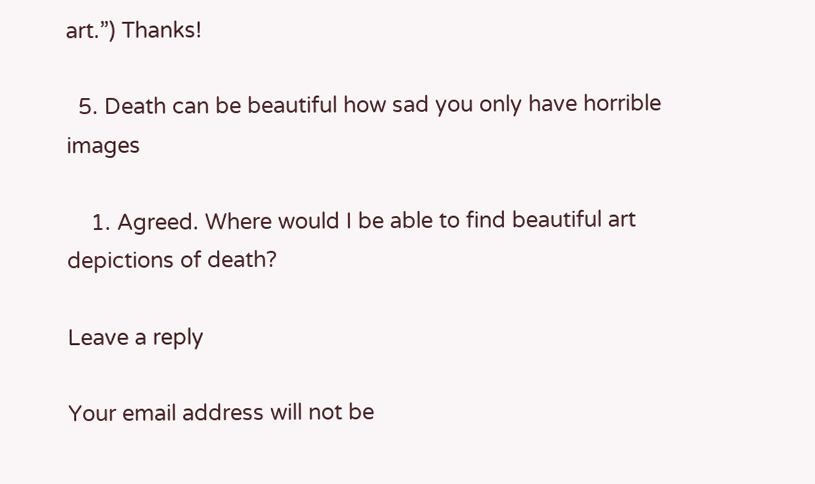art.”) Thanks!

  5. Death can be beautiful how sad you only have horrible images

    1. Agreed. Where would I be able to find beautiful art depictions of death?

Leave a reply

Your email address will not be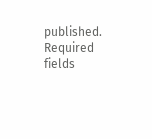published. Required fields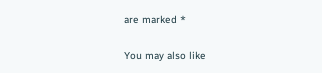are marked *

You may also like